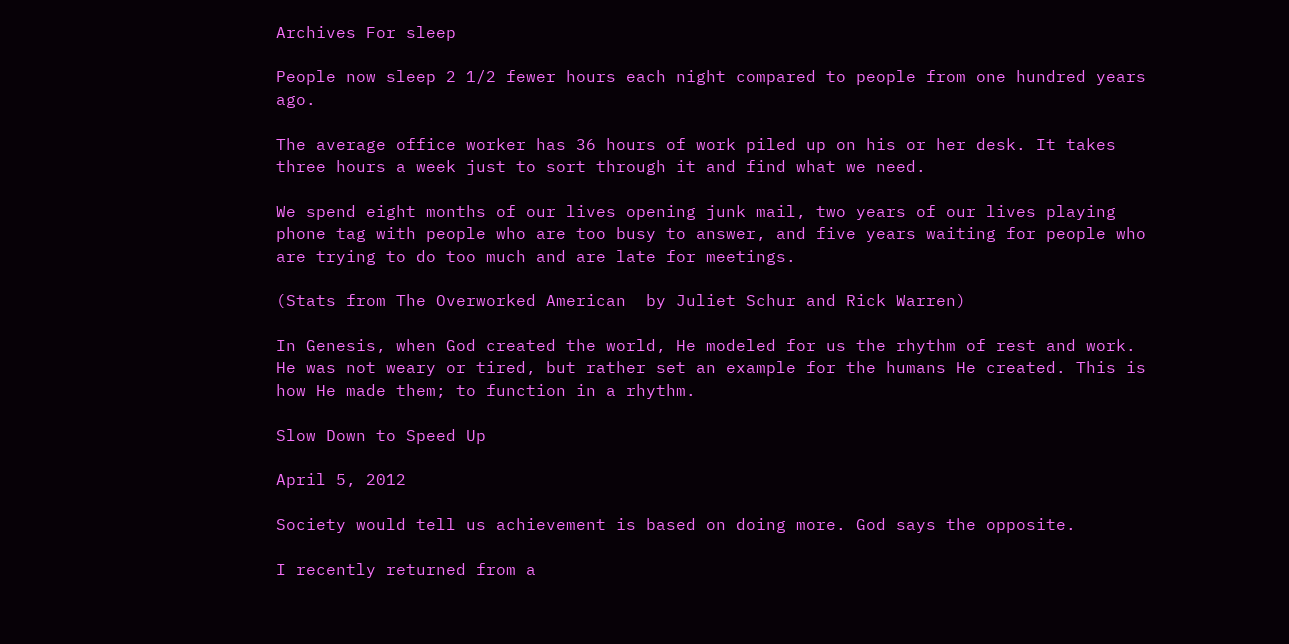Archives For sleep

People now sleep 2 1/2 fewer hours each night compared to people from one hundred years ago.

The average office worker has 36 hours of work piled up on his or her desk. It takes three hours a week just to sort through it and find what we need.

We spend eight months of our lives opening junk mail, two years of our lives playing phone tag with people who are too busy to answer, and five years waiting for people who are trying to do too much and are late for meetings.

(Stats from The Overworked American  by Juliet Schur and Rick Warren)

In Genesis, when God created the world, He modeled for us the rhythm of rest and work. He was not weary or tired, but rather set an example for the humans He created. This is how He made them; to function in a rhythm.

Slow Down to Speed Up

April 5, 2012

Society would tell us achievement is based on doing more. God says the opposite.

I recently returned from a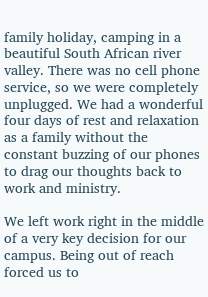family holiday, camping in a beautiful South African river valley. There was no cell phone service, so we were completely unplugged. We had a wonderful four days of rest and relaxation as a family without the constant buzzing of our phones to drag our thoughts back to work and ministry.

We left work right in the middle of a very key decision for our campus. Being out of reach forced us to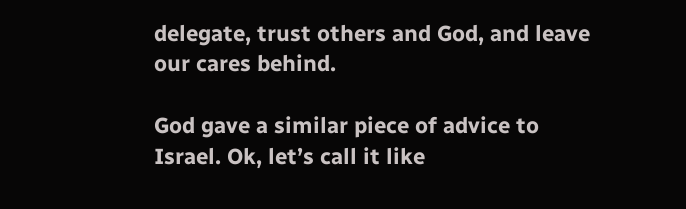delegate, trust others and God, and leave our cares behind.

God gave a similar piece of advice to Israel. Ok, let’s call it like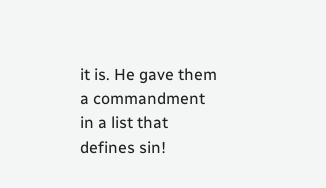it is. He gave them a commandment in a list that defines sin!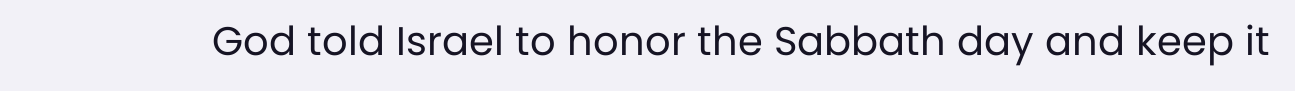God told Israel to honor the Sabbath day and keep it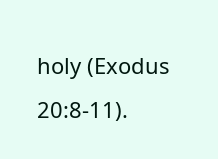holy (Exodus 20:8-11).